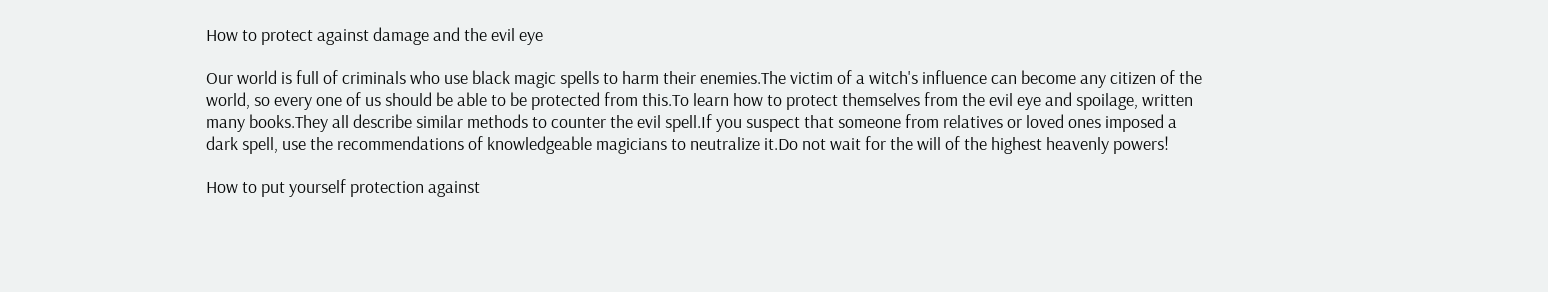How to protect against damage and the evil eye

Our world is full of criminals who use black magic spells to harm their enemies.The victim of a witch's influence can become any citizen of the world, so every one of us should be able to be protected from this.To learn how to protect themselves from the evil eye and spoilage, written many books.They all describe similar methods to counter the evil spell.If you suspect that someone from relatives or loved ones imposed a dark spell, use the recommendations of knowledgeable magicians to neutralize it.Do not wait for the will of the highest heavenly powers!

How to put yourself protection against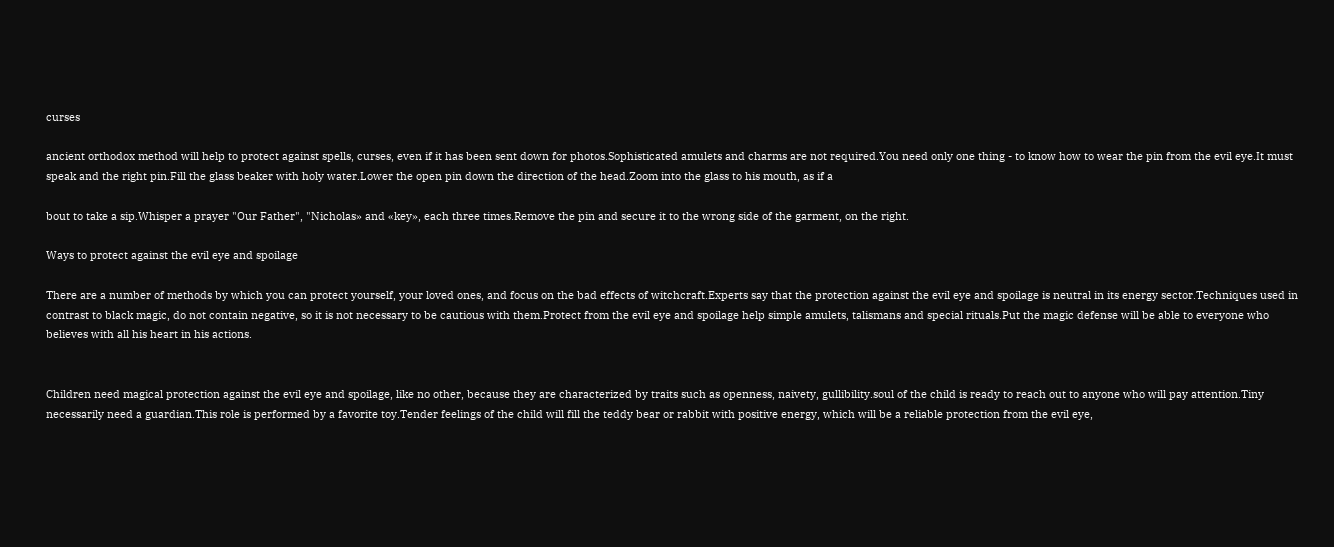curses

ancient orthodox method will help to protect against spells, curses, even if it has been sent down for photos.Sophisticated amulets and charms are not required.You need only one thing - to know how to wear the pin from the evil eye.It must speak and the right pin.Fill the glass beaker with holy water.Lower the open pin down the direction of the head.Zoom into the glass to his mouth, as if a

bout to take a sip.Whisper a prayer "Our Father", "Nicholas» and «key», each three times.Remove the pin and secure it to the wrong side of the garment, on the right.

Ways to protect against the evil eye and spoilage

There are a number of methods by which you can protect yourself, your loved ones, and focus on the bad effects of witchcraft.Experts say that the protection against the evil eye and spoilage is neutral in its energy sector.Techniques used in contrast to black magic, do not contain negative, so it is not necessary to be cautious with them.Protect from the evil eye and spoilage help simple amulets, talismans and special rituals.Put the magic defense will be able to everyone who believes with all his heart in his actions.


Children need magical protection against the evil eye and spoilage, like no other, because they are characterized by traits such as openness, naivety, gullibility.soul of the child is ready to reach out to anyone who will pay attention.Tiny necessarily need a guardian.This role is performed by a favorite toy.Tender feelings of the child will fill the teddy bear or rabbit with positive energy, which will be a reliable protection from the evil eye,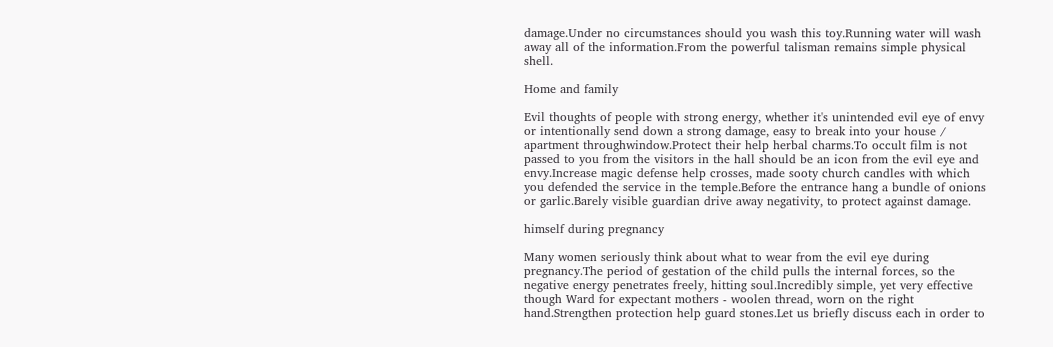damage.Under no circumstances should you wash this toy.Running water will wash away all of the information.From the powerful talisman remains simple physical shell.

Home and family

Evil thoughts of people with strong energy, whether it's unintended evil eye of envy or intentionally send down a strong damage, easy to break into your house / apartment throughwindow.Protect their help herbal charms.To occult film is not passed to you from the visitors in the hall should be an icon from the evil eye and envy.Increase magic defense help crosses, made sooty church candles with which you defended the service in the temple.Before the entrance hang a bundle of onions or garlic.Barely visible guardian drive away negativity, to protect against damage.

himself during pregnancy

Many women seriously think about what to wear from the evil eye during pregnancy.The period of gestation of the child pulls the internal forces, so the negative energy penetrates freely, hitting soul.Incredibly simple, yet very effective though Ward for expectant mothers - woolen thread, worn on the right hand.Strengthen protection help guard stones.Let us briefly discuss each in order to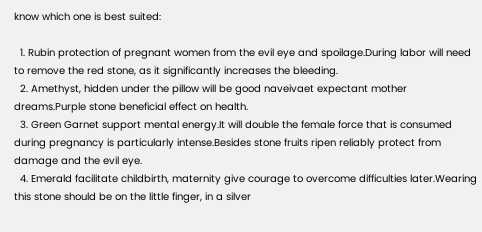know which one is best suited:

  1. Rubin protection of pregnant women from the evil eye and spoilage.During labor will need to remove the red stone, as it significantly increases the bleeding.
  2. Amethyst, hidden under the pillow will be good naveivaet expectant mother dreams.Purple stone beneficial effect on health.
  3. Green Garnet support mental energy.It will double the female force that is consumed during pregnancy is particularly intense.Besides stone fruits ripen reliably protect from damage and the evil eye.
  4. Emerald facilitate childbirth, maternity give courage to overcome difficulties later.Wearing this stone should be on the little finger, in a silver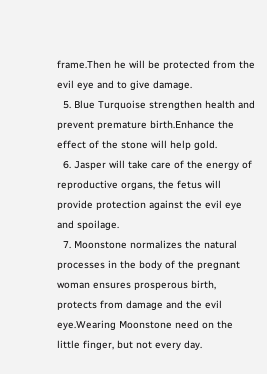frame.Then he will be protected from the evil eye and to give damage.
  5. Blue Turquoise strengthen health and prevent premature birth.Enhance the effect of the stone will help gold.
  6. Jasper will take care of the energy of reproductive organs, the fetus will provide protection against the evil eye and spoilage.
  7. Moonstone normalizes the natural processes in the body of the pregnant woman ensures prosperous birth, protects from damage and the evil eye.Wearing Moonstone need on the little finger, but not every day.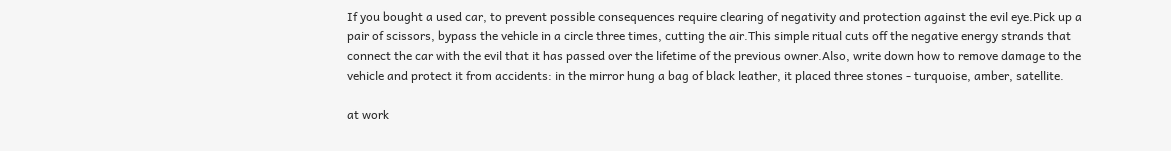If you bought a used car, to prevent possible consequences require clearing of negativity and protection against the evil eye.Pick up a pair of scissors, bypass the vehicle in a circle three times, cutting the air.This simple ritual cuts off the negative energy strands that connect the car with the evil that it has passed over the lifetime of the previous owner.Also, write down how to remove damage to the vehicle and protect it from accidents: in the mirror hung a bag of black leather, it placed three stones - turquoise, amber, satellite.

at work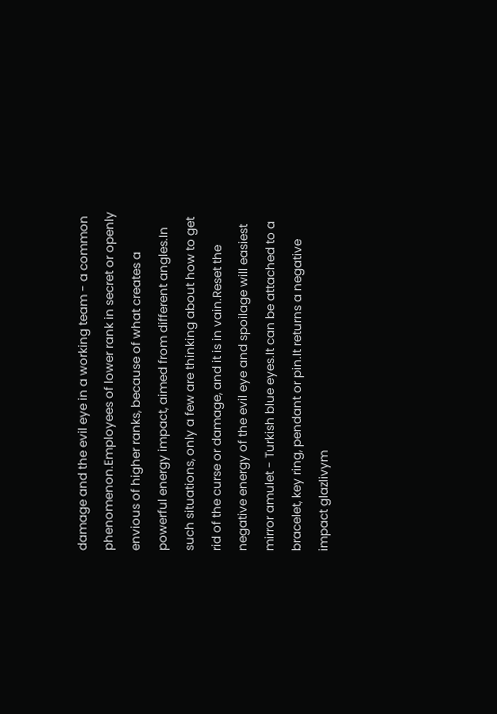damage and the evil eye in a working team - a common phenomenon.Employees of lower rank in secret or openly envious of higher ranks, because of what creates a powerful energy impact, aimed from different angles.In such situations, only a few are thinking about how to get rid of the curse or damage, and it is in vain.Reset the negative energy of the evil eye and spoilage will easiest mirror amulet - Turkish blue eyes.It can be attached to a bracelet, key ring, pendant or pin.It returns a negative impact glazlivym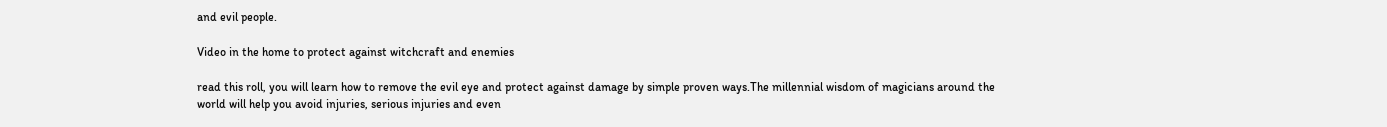and evil people.

Video in the home to protect against witchcraft and enemies

read this roll, you will learn how to remove the evil eye and protect against damage by simple proven ways.The millennial wisdom of magicians around the world will help you avoid injuries, serious injuries and even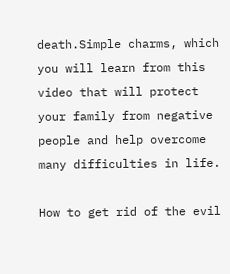death.Simple charms, which you will learn from this video that will protect your family from negative people and help overcome many difficulties in life.

How to get rid of the evil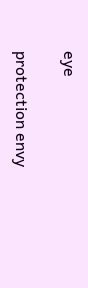eye

protection envy